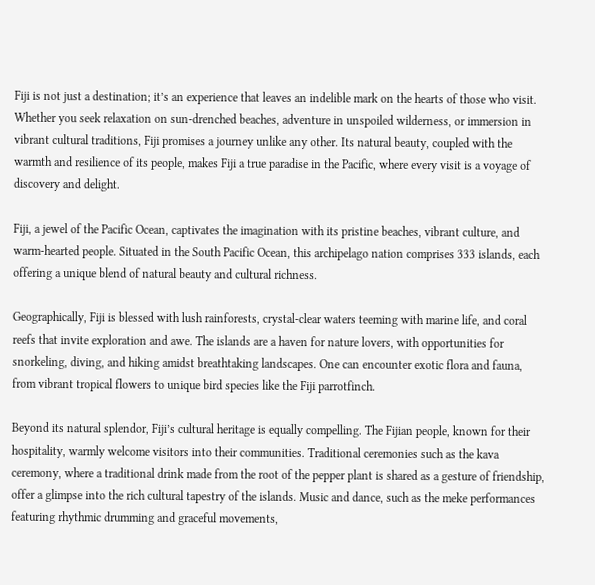Fiji is not just a destination; it’s an experience that leaves an indelible mark on the hearts of those who visit. Whether you seek relaxation on sun-drenched beaches, adventure in unspoiled wilderness, or immersion in vibrant cultural traditions, Fiji promises a journey unlike any other. Its natural beauty, coupled with the warmth and resilience of its people, makes Fiji a true paradise in the Pacific, where every visit is a voyage of discovery and delight.

Fiji, a jewel of the Pacific Ocean, captivates the imagination with its pristine beaches, vibrant culture, and warm-hearted people. Situated in the South Pacific Ocean, this archipelago nation comprises 333 islands, each offering a unique blend of natural beauty and cultural richness.

Geographically, Fiji is blessed with lush rainforests, crystal-clear waters teeming with marine life, and coral reefs that invite exploration and awe. The islands are a haven for nature lovers, with opportunities for snorkeling, diving, and hiking amidst breathtaking landscapes. One can encounter exotic flora and fauna, from vibrant tropical flowers to unique bird species like the Fiji parrotfinch.

Beyond its natural splendor, Fiji’s cultural heritage is equally compelling. The Fijian people, known for their hospitality, warmly welcome visitors into their communities. Traditional ceremonies such as the kava ceremony, where a traditional drink made from the root of the pepper plant is shared as a gesture of friendship, offer a glimpse into the rich cultural tapestry of the islands. Music and dance, such as the meke performances featuring rhythmic drumming and graceful movements,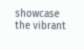showcase the vibrant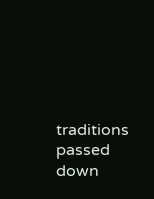traditions passed down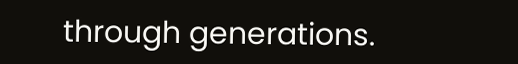through generations.